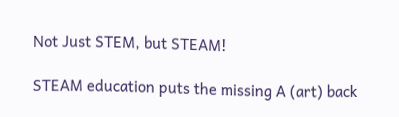Not Just STEM, but STEAM!

STEAM education puts the missing A (art) back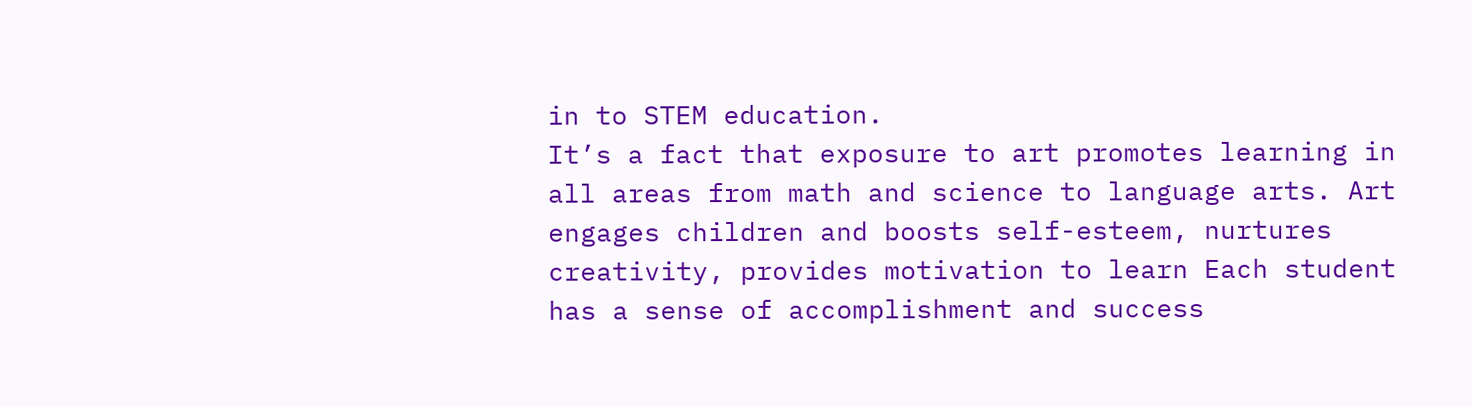in to STEM education.
It’s a fact that exposure to art promotes learning in all areas from math and science to language arts. Art engages children and boosts self-esteem, nurtures creativity, provides motivation to learn Each student has a sense of accomplishment and success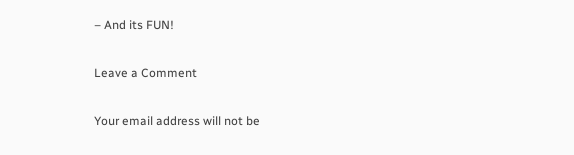– And its FUN!

Leave a Comment

Your email address will not be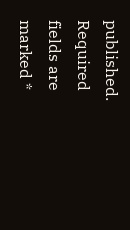published. Required fields are marked *